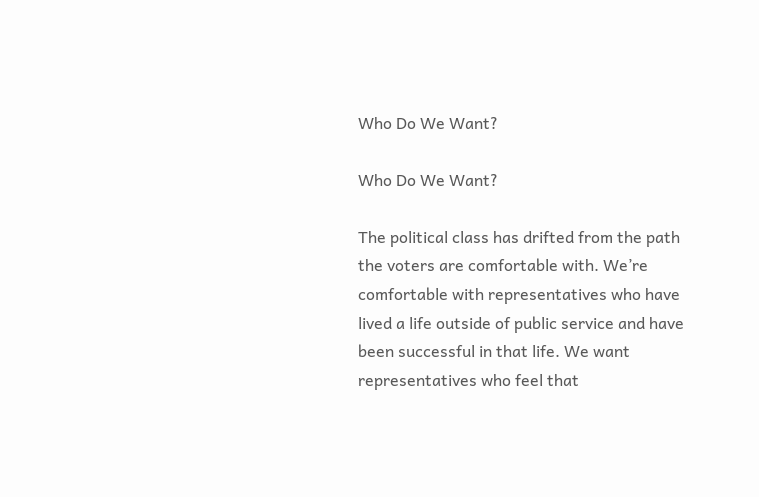Who Do We Want?

Who Do We Want?

The political class has drifted from the path the voters are comfortable with. We’re comfortable with representatives who have lived a life outside of public service and have been successful in that life. We want representatives who feel that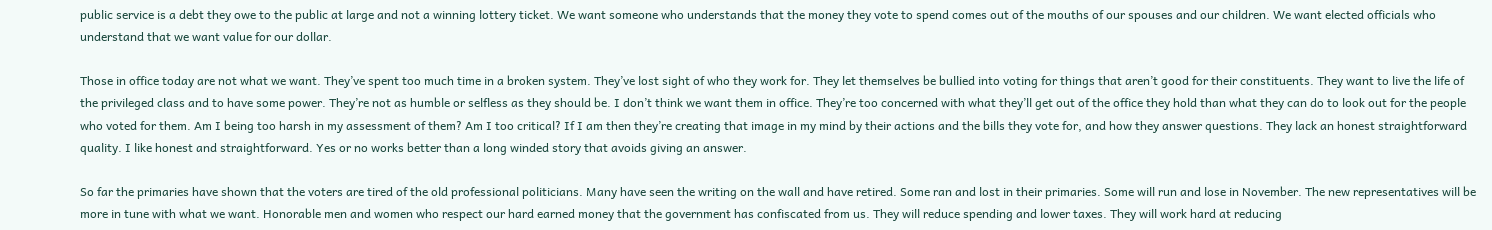public service is a debt they owe to the public at large and not a winning lottery ticket. We want someone who understands that the money they vote to spend comes out of the mouths of our spouses and our children. We want elected officials who understand that we want value for our dollar.

Those in office today are not what we want. They’ve spent too much time in a broken system. They’ve lost sight of who they work for. They let themselves be bullied into voting for things that aren’t good for their constituents. They want to live the life of the privileged class and to have some power. They’re not as humble or selfless as they should be. I don’t think we want them in office. They’re too concerned with what they’ll get out of the office they hold than what they can do to look out for the people who voted for them. Am I being too harsh in my assessment of them? Am I too critical? If I am then they’re creating that image in my mind by their actions and the bills they vote for, and how they answer questions. They lack an honest straightforward quality. I like honest and straightforward. Yes or no works better than a long winded story that avoids giving an answer.

So far the primaries have shown that the voters are tired of the old professional politicians. Many have seen the writing on the wall and have retired. Some ran and lost in their primaries. Some will run and lose in November. The new representatives will be more in tune with what we want. Honorable men and women who respect our hard earned money that the government has confiscated from us. They will reduce spending and lower taxes. They will work hard at reducing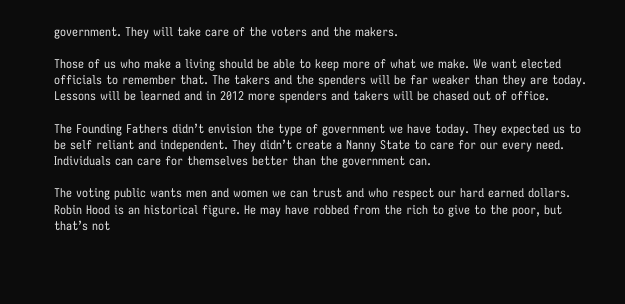government. They will take care of the voters and the makers.

Those of us who make a living should be able to keep more of what we make. We want elected officials to remember that. The takers and the spenders will be far weaker than they are today. Lessons will be learned and in 2012 more spenders and takers will be chased out of office.

The Founding Fathers didn’t envision the type of government we have today. They expected us to be self reliant and independent. They didn’t create a Nanny State to care for our every need. Individuals can care for themselves better than the government can.

The voting public wants men and women we can trust and who respect our hard earned dollars. Robin Hood is an historical figure. He may have robbed from the rich to give to the poor, but that’s not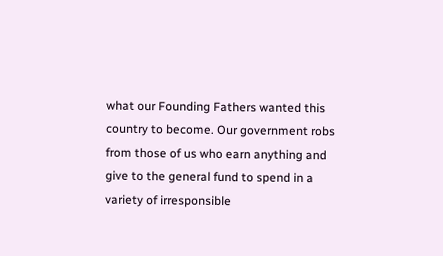what our Founding Fathers wanted this country to become. Our government robs from those of us who earn anything and give to the general fund to spend in a variety of irresponsible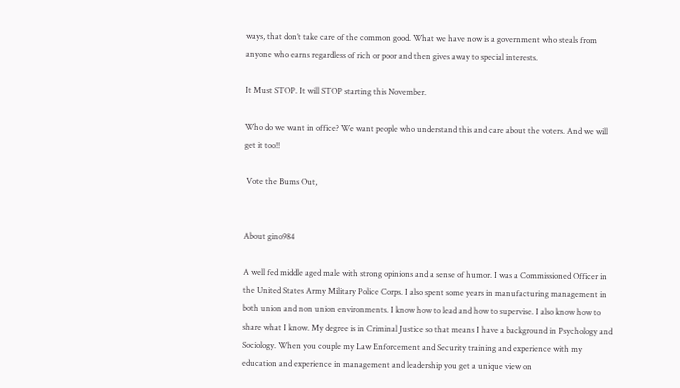ways, that don’t take care of the common good. What we have now is a government who steals from anyone who earns regardless of rich or poor and then gives away to special interests.

It Must STOP. It will STOP starting this November.

Who do we want in office? We want people who understand this and care about the voters. And we will get it too!!

 Vote the Bums Out,


About gino984

A well fed middle aged male with strong opinions and a sense of humor. I was a Commissioned Officer in the United States Army Military Police Corps. I also spent some years in manufacturing management in both union and non union environments. I know how to lead and how to supervise. I also know how to share what I know. My degree is in Criminal Justice so that means I have a background in Psychology and Sociology. When you couple my Law Enforcement and Security training and experience with my education and experience in management and leadership you get a unique view on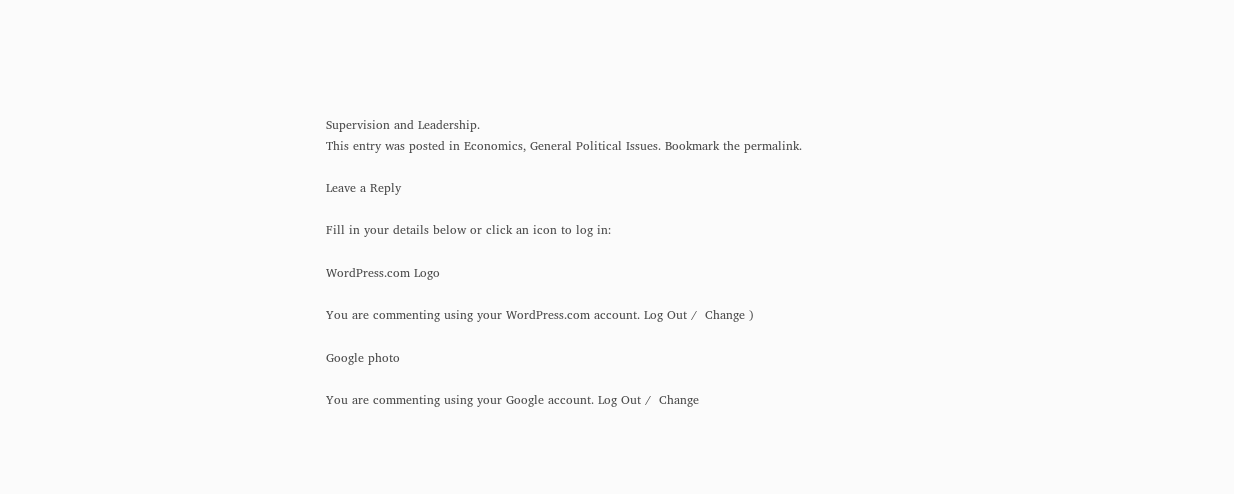Supervision and Leadership.
This entry was posted in Economics, General Political Issues. Bookmark the permalink.

Leave a Reply

Fill in your details below or click an icon to log in:

WordPress.com Logo

You are commenting using your WordPress.com account. Log Out /  Change )

Google photo

You are commenting using your Google account. Log Out /  Change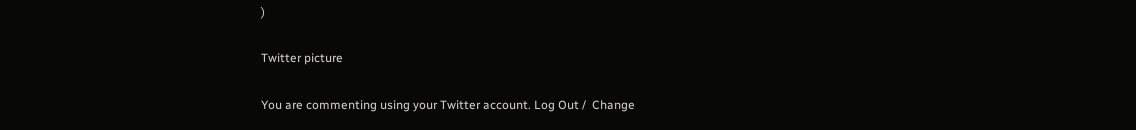)

Twitter picture

You are commenting using your Twitter account. Log Out /  Change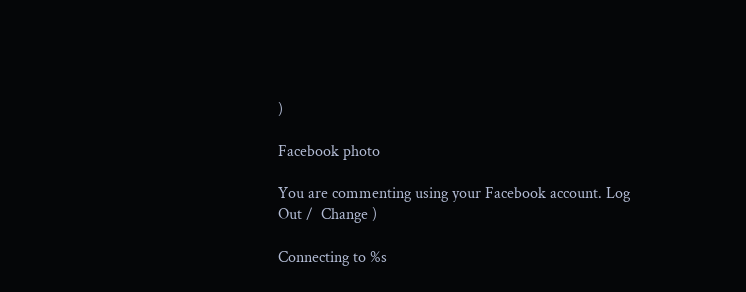)

Facebook photo

You are commenting using your Facebook account. Log Out /  Change )

Connecting to %s